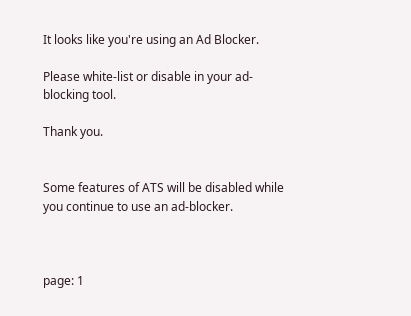It looks like you're using an Ad Blocker.

Please white-list or disable in your ad-blocking tool.

Thank you.


Some features of ATS will be disabled while you continue to use an ad-blocker.



page: 1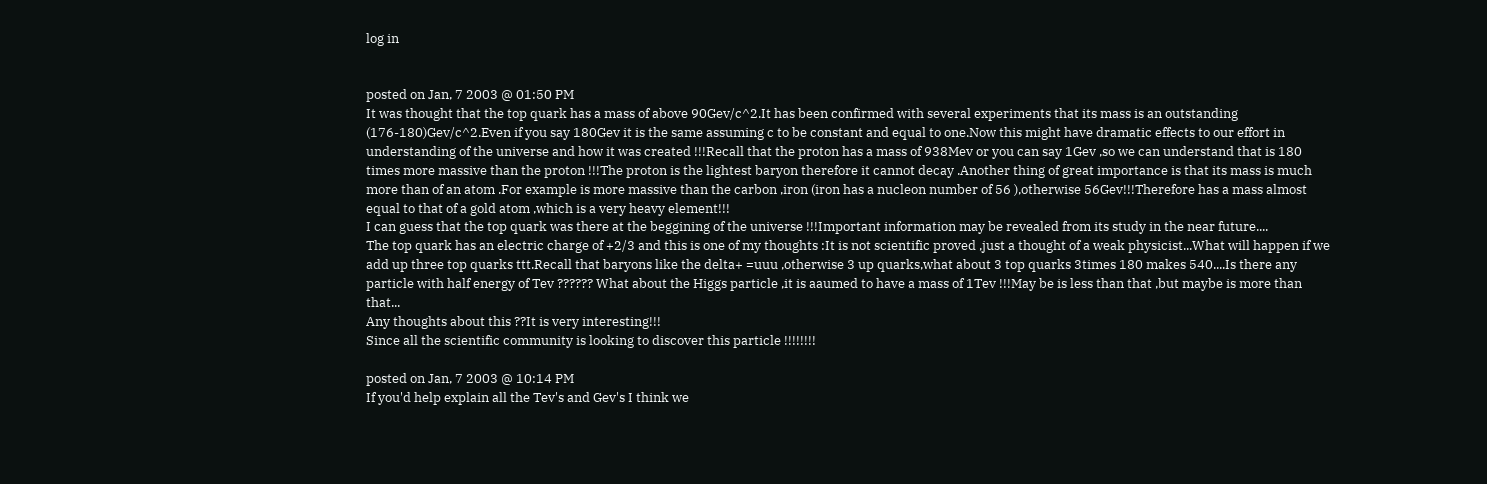log in


posted on Jan, 7 2003 @ 01:50 PM
It was thought that the top quark has a mass of above 90Gev/c^2.It has been confirmed with several experiments that its mass is an outstanding (176-180)Gev/c^2.Even if you say 180Gev it is the same assuming c to be constant and equal to one.Now this might have dramatic effects to our effort in understanding of the universe and how it was created !!!Recall that the proton has a mass of 938Mev or you can say 1Gev ,so we can understand that is 180 times more massive than the proton !!!The proton is the lightest baryon therefore it cannot decay .Another thing of great importance is that its mass is much more than of an atom .For example is more massive than the carbon ,iron (iron has a nucleon number of 56 ),otherwise 56Gev!!!Therefore has a mass almost equal to that of a gold atom ,which is a very heavy element!!!
I can guess that the top quark was there at the beggining of the universe !!!Important information may be revealed from its study in the near future....
The top quark has an electric charge of +2/3 and this is one of my thoughts :It is not scientific proved ,just a thought of a weak physicist...What will happen if we add up three top quarks ttt.Recall that baryons like the delta+ =uuu ,otherwise 3 up quarks,what about 3 top quarks 3times 180 makes 540....Is there any particle with half energy of Tev ?????? What about the Higgs particle ,it is aaumed to have a mass of 1Tev !!!May be is less than that ,but maybe is more than that...
Any thoughts about this ??It is very interesting!!!
Since all the scientific community is looking to discover this particle !!!!!!!!

posted on Jan, 7 2003 @ 10:14 PM
If you'd help explain all the Tev's and Gev's I think we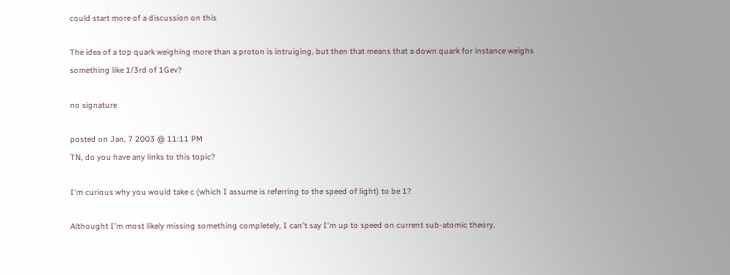could start more of a discussion on this

The idea of a top quark weighing more than a proton is intruiging, but then that means that a down quark for instance weighs something like 1/3rd of 1Gev?

no signature

posted on Jan, 7 2003 @ 11:11 PM
TN, do you have any links to this topic?

I'm curious why you would take c (which I assume is referring to the speed of light) to be 1?

Althought I'm most likely missing something completely, I can't say I'm up to speed on current sub-atomic theory.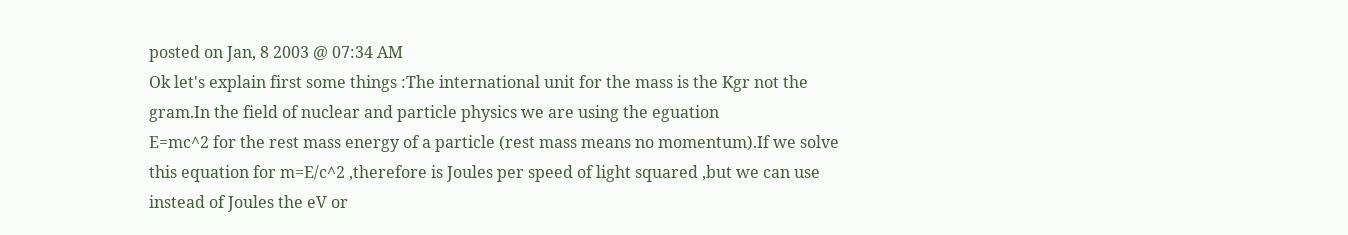posted on Jan, 8 2003 @ 07:34 AM
Ok let's explain first some things :The international unit for the mass is the Kgr not the gram.In the field of nuclear and particle physics we are using the eguation
E=mc^2 for the rest mass energy of a particle (rest mass means no momentum).If we solve this equation for m=E/c^2 ,therefore is Joules per speed of light squared ,but we can use instead of Joules the eV or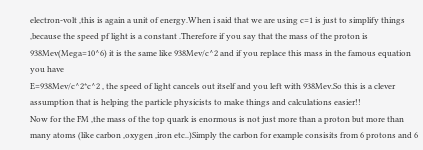electron-volt ,this is again a unit of energy.When i said that we are using c=1 is just to simplify things ,because the speed pf light is a constant .Therefore if you say that the mass of the proton is 938Mev(Mega=10^6) it is the same like 938Mev/c^2 and if you replace this mass in the famous equation you have
E=938Mev/c^2*c^2 , the speed of light cancels out itself and you left with 938Mev.So this is a clever assumption that is helping the particle physicists to make things and calculations easier!!
Now for the FM ,the mass of the top quark is enormous is not just more than a proton but more than many atoms (like carbon ,oxygen ,iron etc..)Simply the carbon for example consisits from 6 protons and 6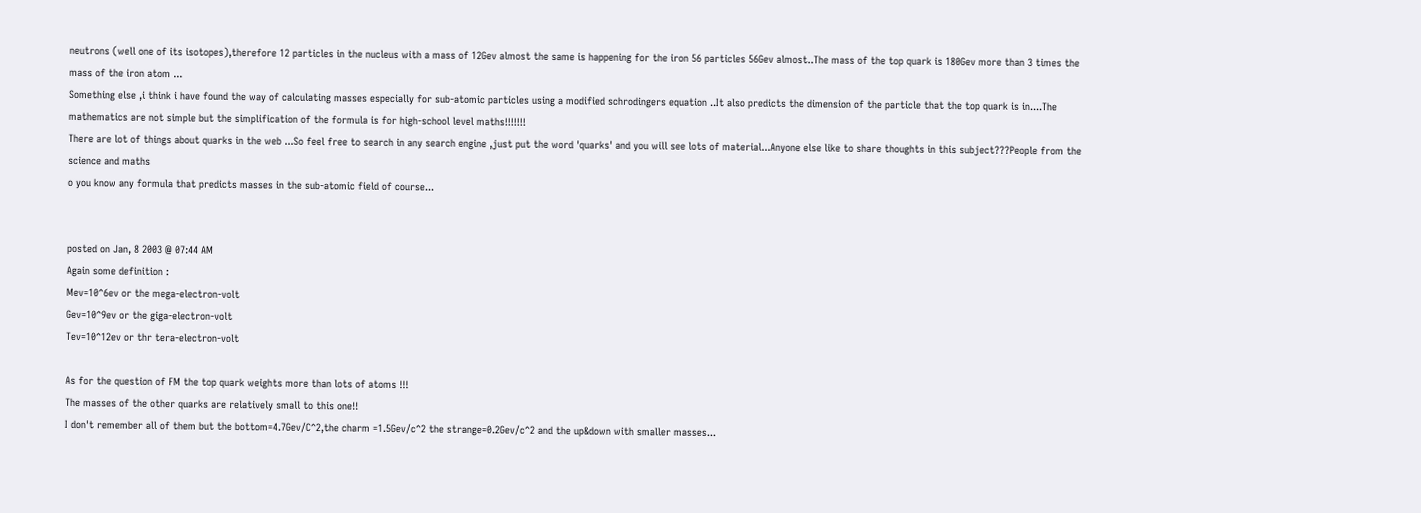neutrons (well one of its isotopes),therefore 12 particles in the nucleus with a mass of 12Gev almost the same is happening for the iron 56 particles 56Gev almost..The mass of the top quark is 180Gev more than 3 times the mass of the iron atom ...
Something else ,i think i have found the way of calculating masses especially for sub-atomic particles using a modified schrodingers equation ..It also predicts the dimension of the particle that the top quark is in....The mathematics are not simple but the simplification of the formula is for high-school level maths!!!!!!!
There are lot of things about quarks in the web ...So feel free to search in any search engine ,just put the word 'quarks' and you will see lots of material...Anyone else like to share thoughts in this subject???People from the science and maths
o you know any formula that predicts masses in the sub-atomic field of course...


posted on Jan, 8 2003 @ 07:44 AM
Again some definition :
Mev=10^6ev or the mega-electron-volt
Gev=10^9ev or the giga-electron-volt
Tev=10^12ev or thr tera-electron-volt

As for the question of FM the top quark weights more than lots of atoms !!!
The masses of the other quarks are relatively small to this one!!
I don't remember all of them but the bottom=4.7Gev/C^2,the charm =1.5Gev/c^2 the strange=0.2Gev/c^2 and the up&down with smaller masses...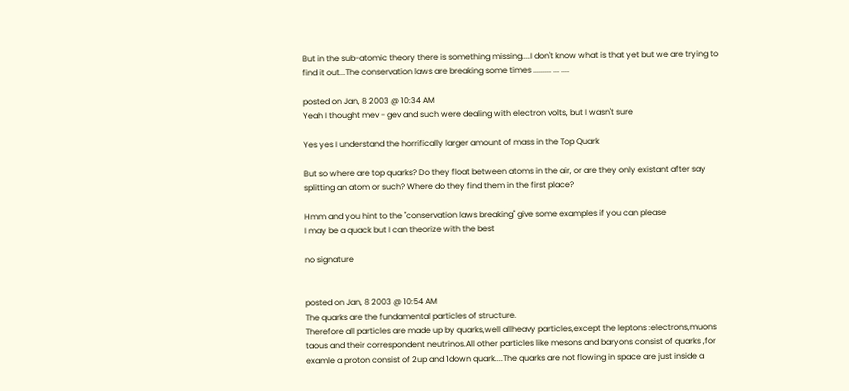But in the sub-atomic theory there is something missing....I don't know what is that yet but we are trying to find it out...The conservation laws are breaking some times ......... ... ....

posted on Jan, 8 2003 @ 10:34 AM
Yeah I thought mev - gev and such were dealing with electron volts, but I wasn't sure

Yes yes I understand the horrifically larger amount of mass in the Top Quark

But so where are top quarks? Do they float between atoms in the air, or are they only existant after say splitting an atom or such? Where do they find them in the first place?

Hmm and you hint to the "conservation laws breaking" give some examples if you can please
I may be a quack but I can theorize with the best

no signature


posted on Jan, 8 2003 @ 10:54 AM
The quarks are the fundamental particles of structure.
Therefore all particles are made up by quarks,well allheavy particles,except the leptons :electrons,muons taous and their correspondent neutrinos.All other particles like mesons and baryons consist of quarks ,for examle a proton consist of 2up and 1down quark....The quarks are not flowing in space are just inside a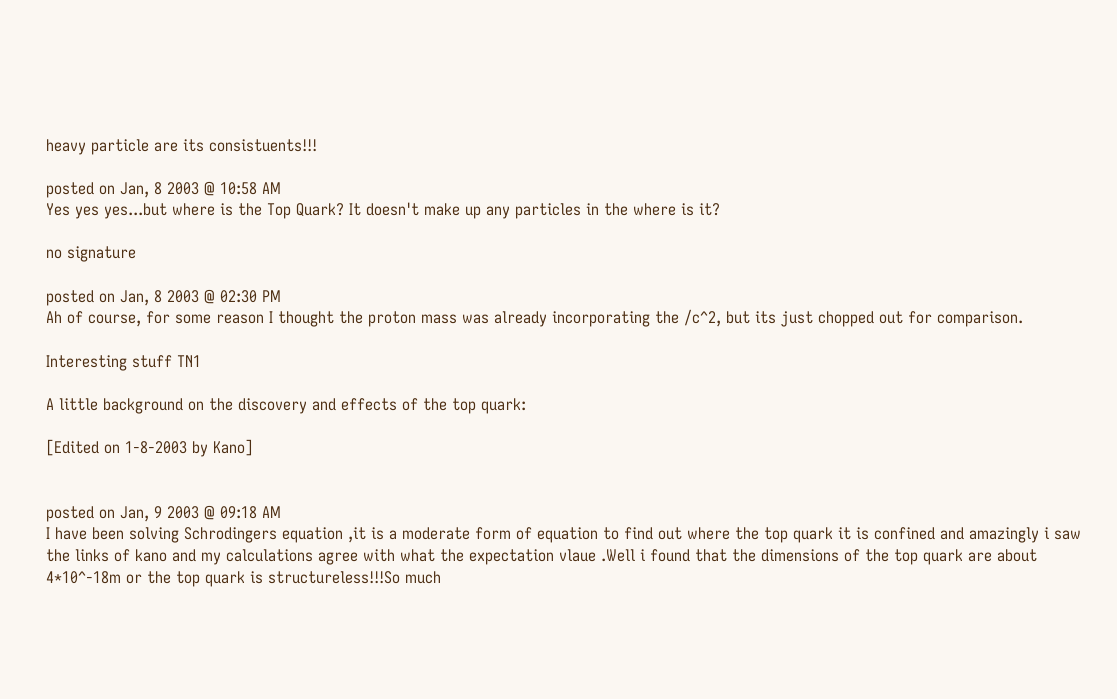heavy particle are its consistuents!!!

posted on Jan, 8 2003 @ 10:58 AM
Yes yes yes...but where is the Top Quark? It doesn't make up any particles in the where is it?

no signature

posted on Jan, 8 2003 @ 02:30 PM
Ah of course, for some reason I thought the proton mass was already incorporating the /c^2, but its just chopped out for comparison.

Interesting stuff TN1

A little background on the discovery and effects of the top quark:

[Edited on 1-8-2003 by Kano]


posted on Jan, 9 2003 @ 09:18 AM
I have been solving Schrodingers equation ,it is a moderate form of equation to find out where the top quark it is confined and amazingly i saw the links of kano and my calculations agree with what the expectation vlaue .Well i found that the dimensions of the top quark are about 4*10^-18m or the top quark is structureless!!!So much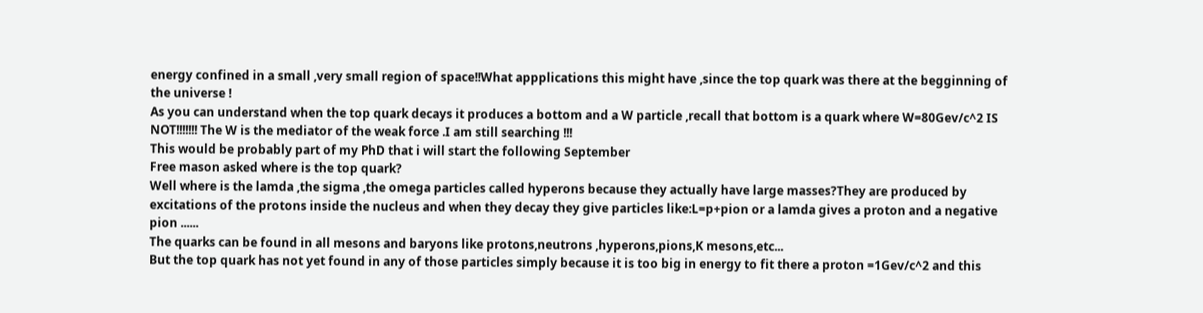energy confined in a small ,very small region of space!!What appplications this might have ,since the top quark was there at the begginning of the universe !
As you can understand when the top quark decays it produces a bottom and a W particle ,recall that bottom is a quark where W=80Gev/c^2 IS NOT!!!!!!! The W is the mediator of the weak force .I am still searching !!!
This would be probably part of my PhD that i will start the following September
Free mason asked where is the top quark?
Well where is the lamda ,the sigma ,the omega particles called hyperons because they actually have large masses?They are produced by excitations of the protons inside the nucleus and when they decay they give particles like:L=p+pion or a lamda gives a proton and a negative pion ......
The quarks can be found in all mesons and baryons like protons,neutrons ,hyperons,pions,K mesons,etc...
But the top quark has not yet found in any of those particles simply because it is too big in energy to fit there a proton =1Gev/c^2 and this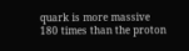quark is more massive 180 times than the proton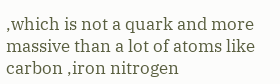,which is not a quark and more massive than a lot of atoms like carbon ,iron nitrogen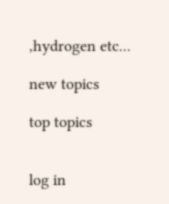,hydrogen etc...

new topics

top topics


log in